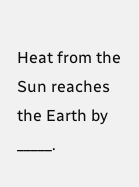Heat from the Sun reaches the Earth by _____.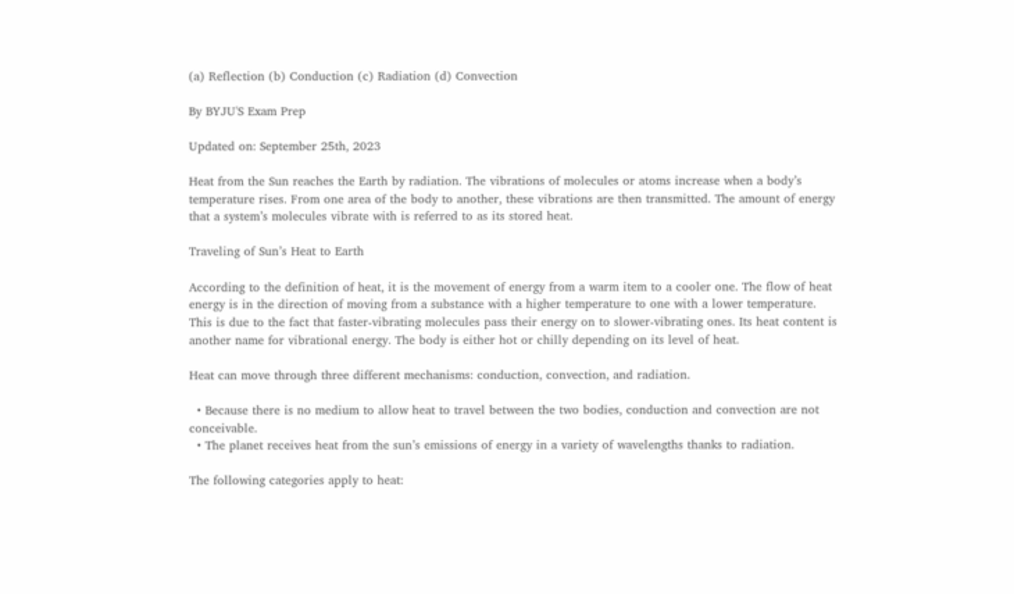(a) Reflection (b) Conduction (c) Radiation (d) Convection

By BYJU'S Exam Prep

Updated on: September 25th, 2023

Heat from the Sun reaches the Earth by radiation. The vibrations of molecules or atoms increase when a body’s temperature rises. From one area of the body to another, these vibrations are then transmitted. The amount of energy that a system’s molecules vibrate with is referred to as its stored heat.

Traveling of Sun’s Heat to Earth

According to the definition of heat, it is the movement of energy from a warm item to a cooler one. The flow of heat energy is in the direction of moving from a substance with a higher temperature to one with a lower temperature. This is due to the fact that faster-vibrating molecules pass their energy on to slower-vibrating ones. Its heat content is another name for vibrational energy. The body is either hot or chilly depending on its level of heat.

Heat can move through three different mechanisms: conduction, convection, and radiation.

  • Because there is no medium to allow heat to travel between the two bodies, conduction and convection are not conceivable.
  • The planet receives heat from the sun’s emissions of energy in a variety of wavelengths thanks to radiation.

The following categories apply to heat: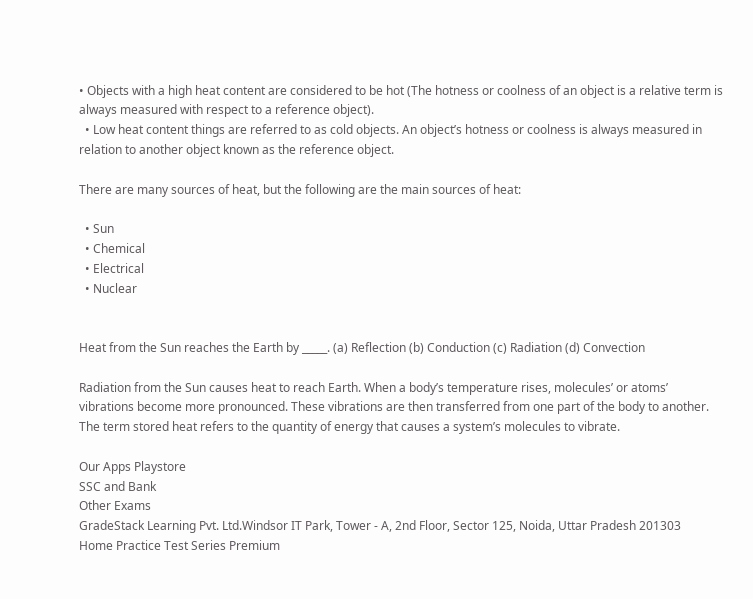• Objects with a high heat content are considered to be hot (The hotness or coolness of an object is a relative term is always measured with respect to a reference object).
  • Low heat content things are referred to as cold objects. An object’s hotness or coolness is always measured in relation to another object known as the reference object.

There are many sources of heat, but the following are the main sources of heat:

  • Sun
  • Chemical
  • Electrical
  • Nuclear


Heat from the Sun reaches the Earth by _____. (a) Reflection (b) Conduction (c) Radiation (d) Convection

Radiation from the Sun causes heat to reach Earth. When a body’s temperature rises, molecules’ or atoms’ vibrations become more pronounced. These vibrations are then transferred from one part of the body to another. The term stored heat refers to the quantity of energy that causes a system’s molecules to vibrate.

Our Apps Playstore
SSC and Bank
Other Exams
GradeStack Learning Pvt. Ltd.Windsor IT Park, Tower - A, 2nd Floor, Sector 125, Noida, Uttar Pradesh 201303
Home Practice Test Series Premium